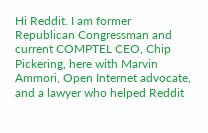Hi Reddit. I am former Republican Congressman and current COMPTEL CEO, Chip Pickering, here with Marvin Ammori, Open Internet advocate, and a lawyer who helped Reddit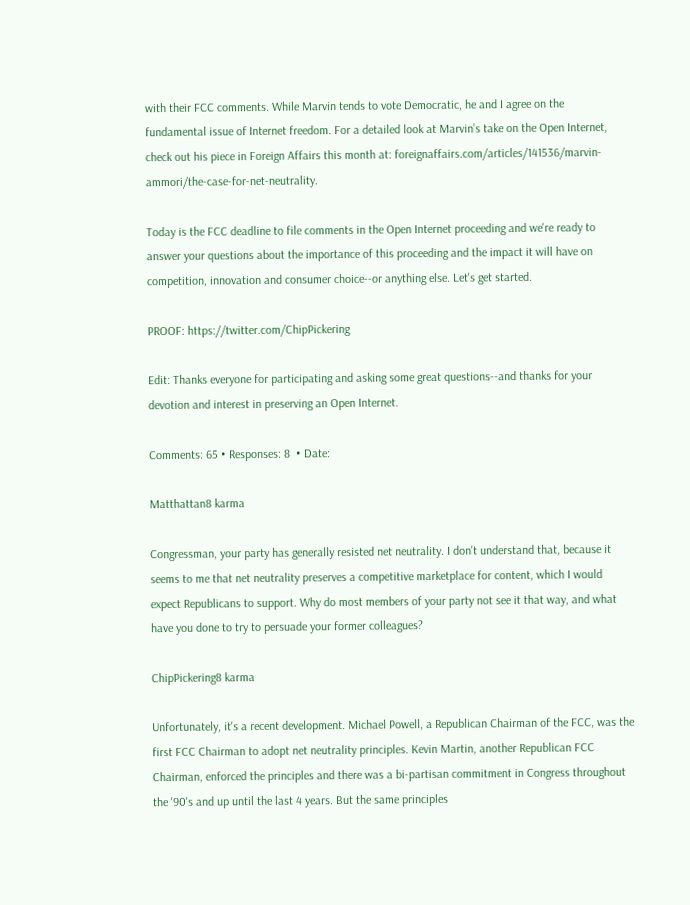with their FCC comments. While Marvin tends to vote Democratic, he and I agree on the fundamental issue of Internet freedom. For a detailed look at Marvin’s take on the Open Internet, check out his piece in Foreign Affairs this month at: foreignaffairs.com/articles/141536/marvin-ammori/the-case-for-net-neutrality.

Today is the FCC deadline to file comments in the Open Internet proceeding and we're ready to answer your questions about the importance of this proceeding and the impact it will have on competition, innovation and consumer choice--or anything else. Let's get started.

PROOF: https://twitter.com/ChipPickering

Edit: Thanks everyone for participating and asking some great questions--and thanks for your devotion and interest in preserving an Open Internet.

Comments: 65 • Responses: 8  • Date:

Matthattan8 karma

Congressman, your party has generally resisted net neutrality. I don't understand that, because it seems to me that net neutrality preserves a competitive marketplace for content, which I would expect Republicans to support. Why do most members of your party not see it that way, and what have you done to try to persuade your former colleagues?

ChipPickering8 karma

Unfortunately, it's a recent development. Michael Powell, a Republican Chairman of the FCC, was the first FCC Chairman to adopt net neutrality principles. Kevin Martin, another Republican FCC Chairman, enforced the principles and there was a bi-partisan commitment in Congress throughout the '90's and up until the last 4 years. But the same principles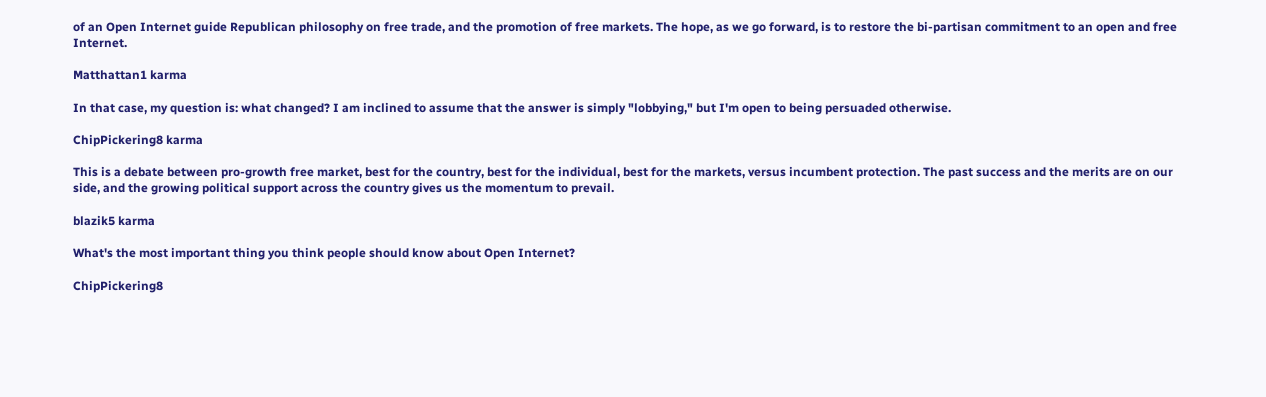of an Open Internet guide Republican philosophy on free trade, and the promotion of free markets. The hope, as we go forward, is to restore the bi-partisan commitment to an open and free Internet.

Matthattan1 karma

In that case, my question is: what changed? I am inclined to assume that the answer is simply "lobbying," but I'm open to being persuaded otherwise.

ChipPickering8 karma

This is a debate between pro-growth free market, best for the country, best for the individual, best for the markets, versus incumbent protection. The past success and the merits are on our side, and the growing political support across the country gives us the momentum to prevail.

blazik5 karma

What's the most important thing you think people should know about Open Internet?

ChipPickering8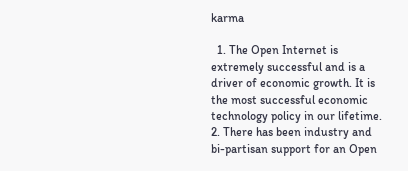karma

  1. The Open Internet is extremely successful and is a driver of economic growth. It is the most successful economic technology policy in our lifetime. 2. There has been industry and bi-partisan support for an Open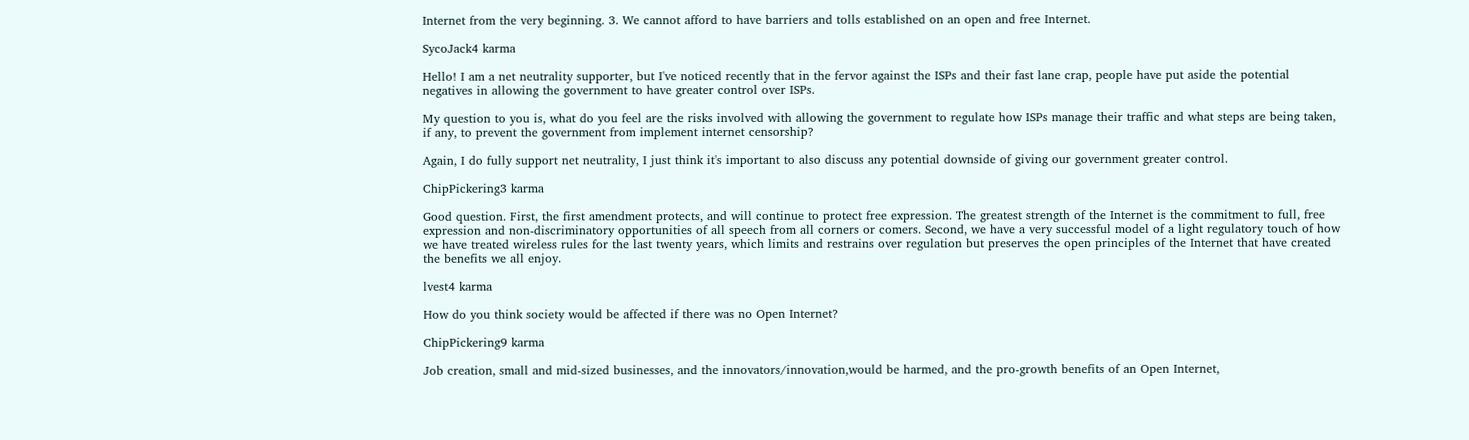Internet from the very beginning. 3. We cannot afford to have barriers and tolls established on an open and free Internet.

SycoJack4 karma

Hello! I am a net neutrality supporter, but I've noticed recently that in the fervor against the ISPs and their fast lane crap, people have put aside the potential negatives in allowing the government to have greater control over ISPs.

My question to you is, what do you feel are the risks involved with allowing the government to regulate how ISPs manage their traffic and what steps are being taken, if any, to prevent the government from implement internet censorship?

Again, I do fully support net neutrality, I just think it's important to also discuss any potential downside of giving our government greater control.

ChipPickering3 karma

Good question. First, the first amendment protects, and will continue to protect free expression. The greatest strength of the Internet is the commitment to full, free expression and non-discriminatory opportunities of all speech from all corners or comers. Second, we have a very successful model of a light regulatory touch of how we have treated wireless rules for the last twenty years, which limits and restrains over regulation but preserves the open principles of the Internet that have created the benefits we all enjoy.

lvest4 karma

How do you think society would be affected if there was no Open Internet?

ChipPickering9 karma

Job creation, small and mid-sized businesses, and the innovators/innovation,would be harmed, and the pro-growth benefits of an Open Internet,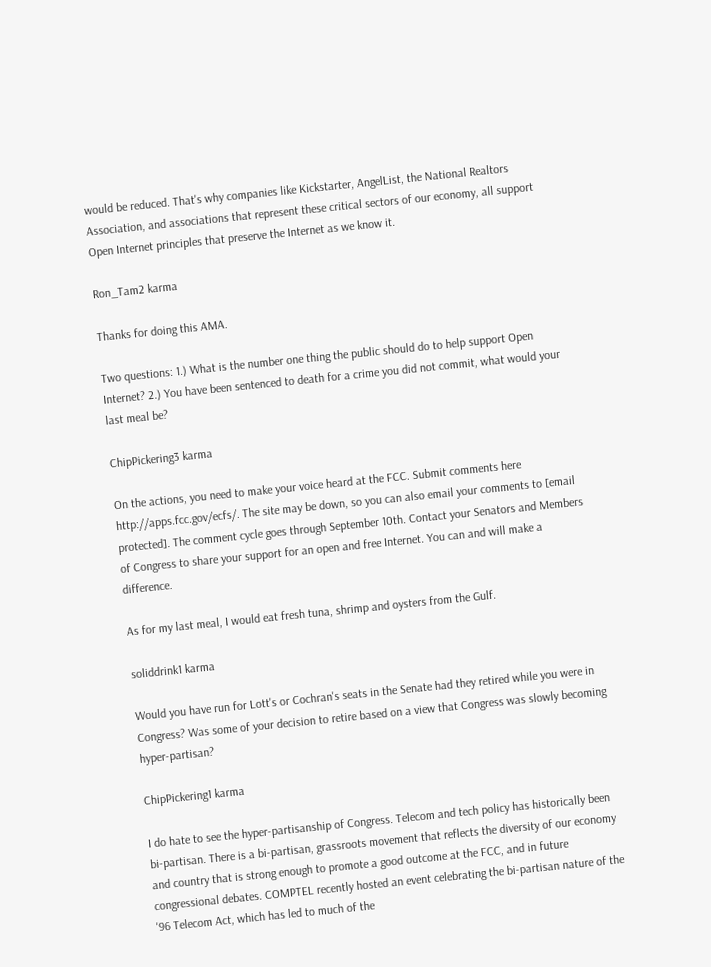would be reduced. That's why companies like Kickstarter, AngelList, the National Realtors Association, and associations that represent these critical sectors of our economy, all support Open Internet principles that preserve the Internet as we know it.

Ron_Tam2 karma

Thanks for doing this AMA.

Two questions: 1.) What is the number one thing the public should do to help support Open Internet? 2.) You have been sentenced to death for a crime you did not commit, what would your last meal be?

ChipPickering3 karma

On the actions, you need to make your voice heard at the FCC. Submit comments here http://apps.fcc.gov/ecfs/. The site may be down, so you can also email your comments to [email protected]. The comment cycle goes through September 10th. Contact your Senators and Members of Congress to share your support for an open and free Internet. You can and will make a difference.

As for my last meal, I would eat fresh tuna, shrimp and oysters from the Gulf.

soliddrink1 karma

Would you have run for Lott's or Cochran's seats in the Senate had they retired while you were in Congress? Was some of your decision to retire based on a view that Congress was slowly becoming hyper-partisan?

ChipPickering1 karma

I do hate to see the hyper-partisanship of Congress. Telecom and tech policy has historically been bi-partisan. There is a bi-partisan, grassroots movement that reflects the diversity of our economy and country that is strong enough to promote a good outcome at the FCC, and in future congressional debates. COMPTEL recently hosted an event celebrating the bi-partisan nature of the '96 Telecom Act, which has led to much of the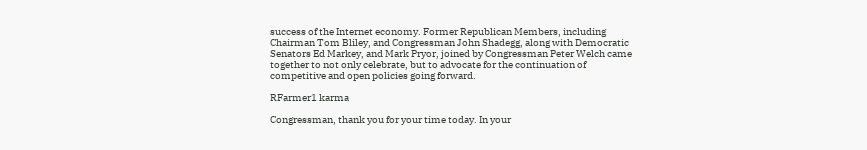success of the Internet economy. Former Republican Members, including Chairman Tom Bliley, and Congressman John Shadegg, along with Democratic Senators Ed Markey, and Mark Pryor, joined by Congressman Peter Welch came together to not only celebrate, but to advocate for the continuation of competitive and open policies going forward.

RFarmer1 karma

Congressman, thank you for your time today. In your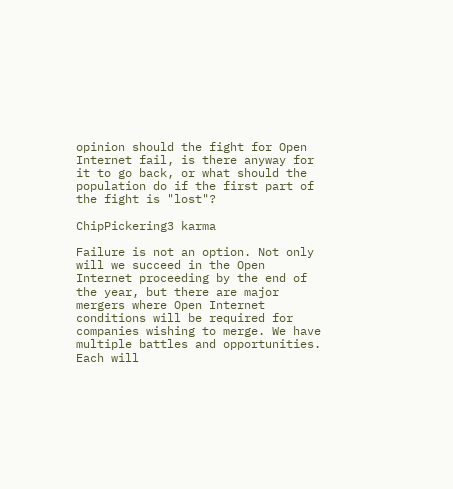opinion should the fight for Open Internet fail, is there anyway for it to go back, or what should the population do if the first part of the fight is "lost"?

ChipPickering3 karma

Failure is not an option. Not only will we succeed in the Open Internet proceeding by the end of the year, but there are major mergers where Open Internet conditions will be required for companies wishing to merge. We have multiple battles and opportunities. Each will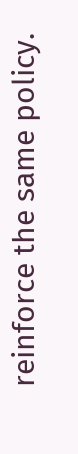reinforce the same policy.